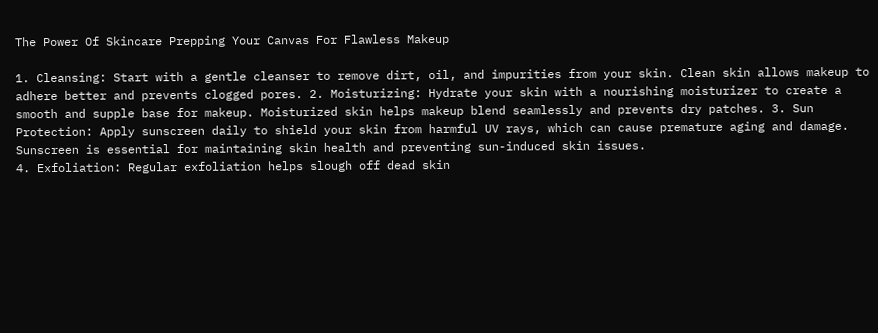The Power Of Skincare Prepping Your Canvas For Flawless Makeup

1. Cleansing: Start with a gentle cleanser to remove dirt, oil, and impurities from your skin. Clean skin allows makeup to adhere better and prevents clogged pores. 2. Moisturizing: Hydrate your skin with a nourishing moisturizer to create a smooth and supple base for makeup. Moisturized skin helps makeup blend seamlessly and prevents dry patches. 3. Sun Protection: Apply sunscreen daily to shield your skin from harmful UV rays, which can cause premature aging and damage. Sunscreen is essential for maintaining skin health and preventing sun-induced skin issues.
4. Exfoliation: Regular exfoliation helps slough off dead skin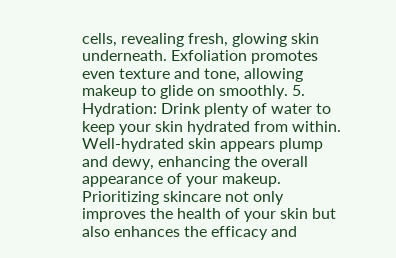cells, revealing fresh, glowing skin underneath. Exfoliation promotes even texture and tone, allowing makeup to glide on smoothly. 5. Hydration: Drink plenty of water to keep your skin hydrated from within. Well-hydrated skin appears plump and dewy, enhancing the overall appearance of your makeup. Prioritizing skincare not only improves the health of your skin but also enhances the efficacy and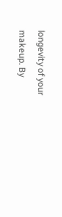longevity of your makeup. By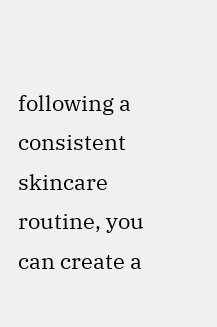following a consistent skincare routine, you can create a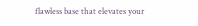flawless base that elevates your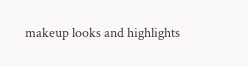makeup looks and highlights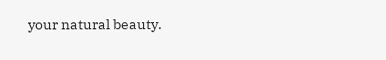your natural beauty.